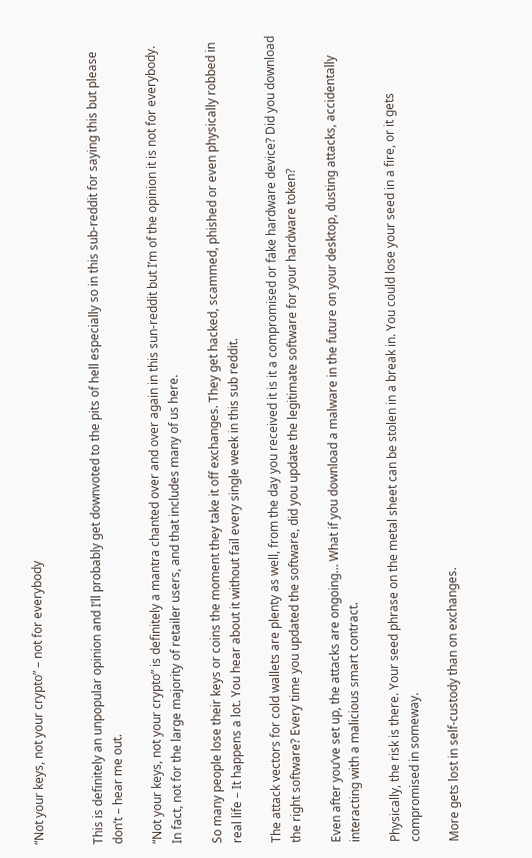“Not your keys, not your crypto” – not for everybody


This is definitely an unpopular opinion and I’ll probably get downvoted to the pits of hell especially so in this sub-reddit for saying this but please don’t – hear me out.

“Not your keys, not your crypto” is definitely a mantra chanted over and over again in this sun-reddit but I’m of the opinion it is not for everybody. In fact, not for the large majority of retailer users, and that includes many of us here.

So many people lose their keys or coins the moment they take it off exchanges. They get hacked, scammed, phished or even physically robbed in real life – It happens a lot. You hear about it without fail every single week in this sub reddit.

The attack vectors for cold wallets are plenty as well, from the day you received it is it a compromised or fake hardware device? Did you download the right software? Every time you updated the software, did you update the legitimate software for your hardware token?

Even after you’ve set up, the attacks are ongoing… What if you download a malware in the future on your desktop, dusting attacks, accidentally interacting with a malicious smart contract.

Physically, the risk is there. Your seed phrase on the metal sheet can be stolen in a break in. You could lose your seed in a fire, or it gets compromised in someway.

More gets lost in self-custody than on exchanges.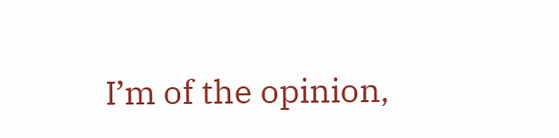I’m of the opinion,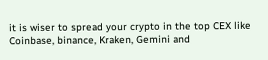it is wiser to spread your crypto in the top CEX like Coinbase, binance, Kraken, Gemini and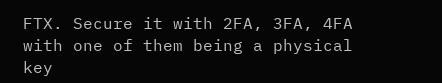FTX. Secure it with 2FA, 3FA, 4FA with one of them being a physical key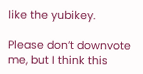like the yubikey.

Please don’t downvote me, but I think this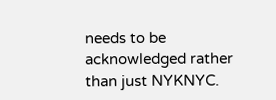needs to be acknowledged rather than just NYKNYC.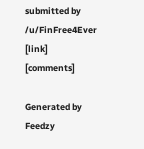submitted by /u/FinFree4Ever
[link] [comments]

Generated by Feedzy